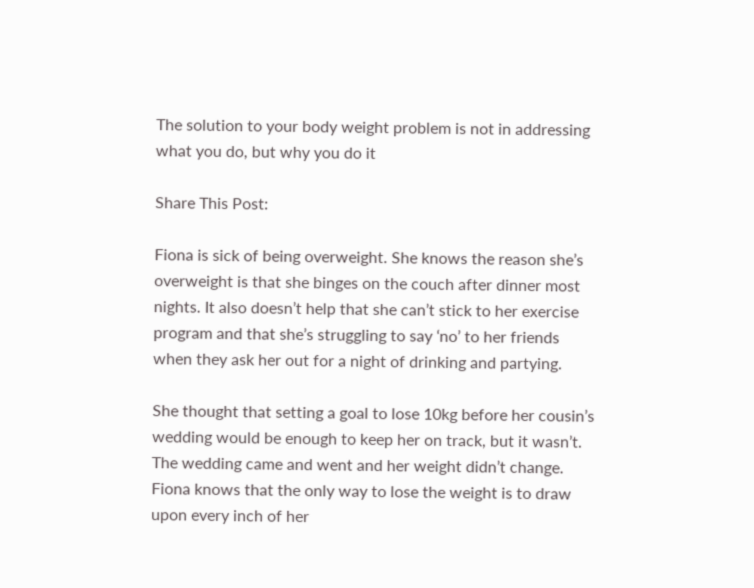The solution to your body weight problem is not in addressing what you do, but why you do it

Share This Post:

Fiona is sick of being overweight. She knows the reason she’s overweight is that she binges on the couch after dinner most nights. It also doesn’t help that she can’t stick to her exercise program and that she’s struggling to say ‘no’ to her friends when they ask her out for a night of drinking and partying.

She thought that setting a goal to lose 10kg before her cousin’s wedding would be enough to keep her on track, but it wasn’t. The wedding came and went and her weight didn’t change. Fiona knows that the only way to lose the weight is to draw upon every inch of her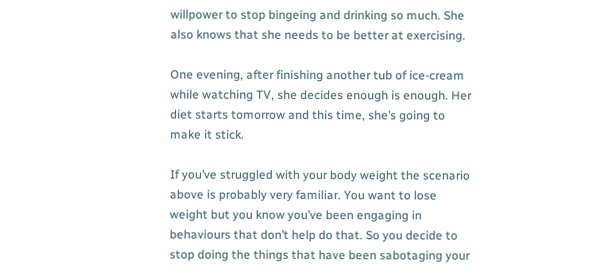willpower to stop bingeing and drinking so much. She also knows that she needs to be better at exercising.

One evening, after finishing another tub of ice-cream while watching TV, she decides enough is enough. Her diet starts tomorrow and this time, she’s going to make it stick.

If you’ve struggled with your body weight the scenario above is probably very familiar. You want to lose weight but you know you’ve been engaging in behaviours that don’t help do that. So you decide to stop doing the things that have been sabotaging your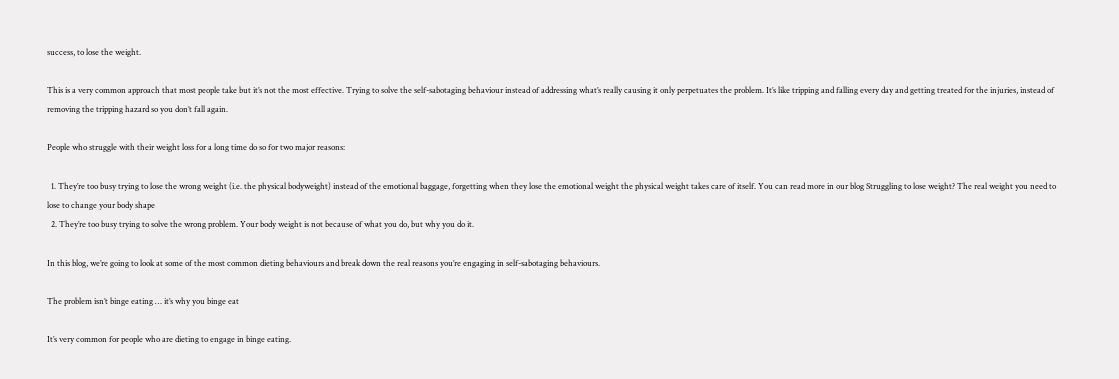success, to lose the weight.

This is a very common approach that most people take but it’s not the most effective. Trying to solve the self-sabotaging behaviour instead of addressing what’s really causing it only perpetuates the problem. It’s like tripping and falling every day and getting treated for the injuries, instead of removing the tripping hazard so you don’t fall again.

People who struggle with their weight loss for a long time do so for two major reasons:

  1. They’re too busy trying to lose the wrong weight (i.e. the physical bodyweight) instead of the emotional baggage, forgetting when they lose the emotional weight the physical weight takes care of itself. You can read more in our blog Struggling to lose weight? The real weight you need to lose to change your body shape
  2. They’re too busy trying to solve the wrong problem. Your body weight is not because of what you do, but why you do it.

In this blog, we’re going to look at some of the most common dieting behaviours and break down the real reasons you’re engaging in self-sabotaging behaviours.

The problem isn’t binge eating … it’s why you binge eat

It’s very common for people who are dieting to engage in binge eating.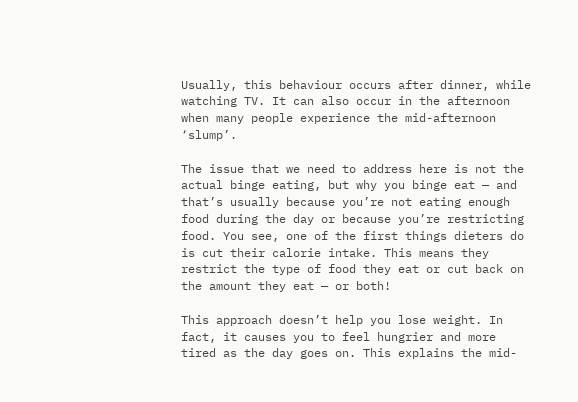Usually, this behaviour occurs after dinner, while watching TV. It can also occur in the afternoon when many people experience the mid-afternoon ‘slump’.

The issue that we need to address here is not the actual binge eating, but why you binge eat — and that’s usually because you’re not eating enough food during the day or because you’re restricting food. You see, one of the first things dieters do is cut their calorie intake. This means they restrict the type of food they eat or cut back on the amount they eat — or both!

This approach doesn’t help you lose weight. In fact, it causes you to feel hungrier and more tired as the day goes on. This explains the mid-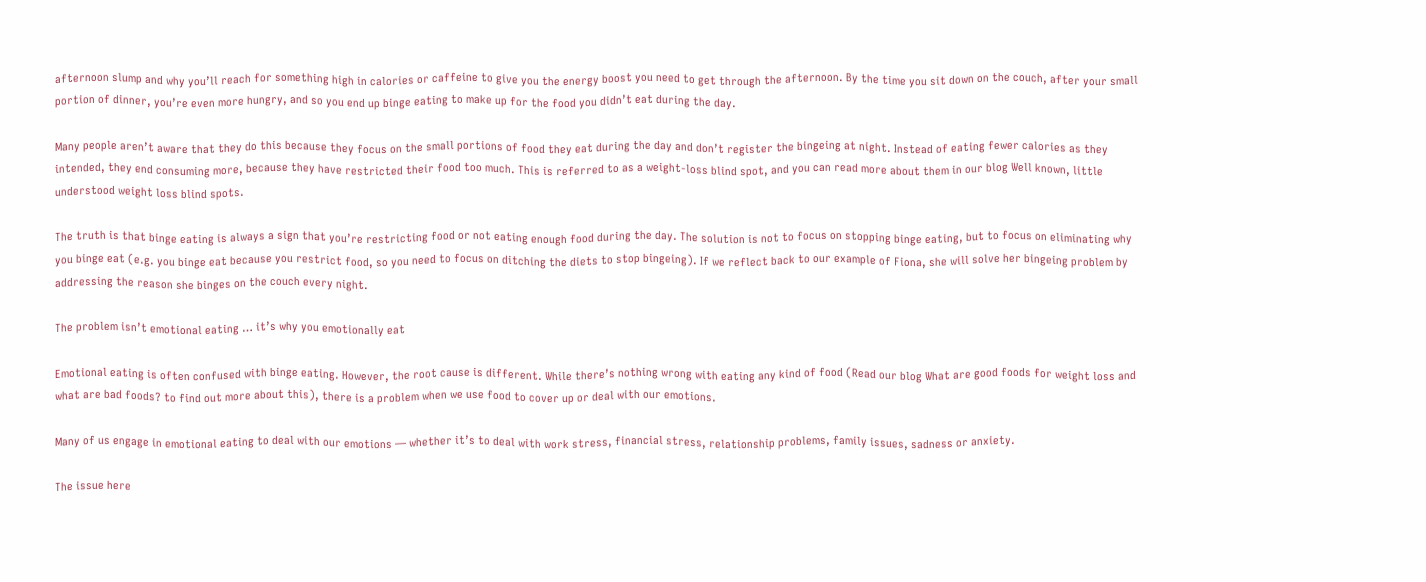afternoon slump and why you’ll reach for something high in calories or caffeine to give you the energy boost you need to get through the afternoon. By the time you sit down on the couch, after your small portion of dinner, you’re even more hungry, and so you end up binge eating to make up for the food you didn’t eat during the day.

Many people aren’t aware that they do this because they focus on the small portions of food they eat during the day and don’t register the bingeing at night. Instead of eating fewer calories as they intended, they end consuming more, because they have restricted their food too much. This is referred to as a weight-loss blind spot, and you can read more about them in our blog Well known, little understood weight loss blind spots.

The truth is that binge eating is always a sign that you’re restricting food or not eating enough food during the day. The solution is not to focus on stopping binge eating, but to focus on eliminating why you binge eat (e.g. you binge eat because you restrict food, so you need to focus on ditching the diets to stop bingeing). If we reflect back to our example of Fiona, she will solve her bingeing problem by addressing the reason she binges on the couch every night.

The problem isn’t emotional eating … it’s why you emotionally eat

Emotional eating is often confused with binge eating. However, the root cause is different. While there’s nothing wrong with eating any kind of food (Read our blog What are good foods for weight loss and what are bad foods? to find out more about this), there is a problem when we use food to cover up or deal with our emotions.

Many of us engage in emotional eating to deal with our emotions — whether it’s to deal with work stress, financial stress, relationship problems, family issues, sadness or anxiety.

The issue here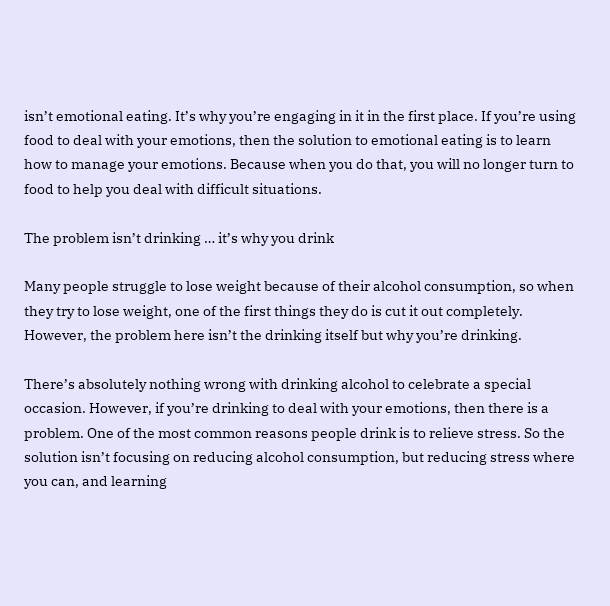isn’t emotional eating. It’s why you’re engaging in it in the first place. If you’re using food to deal with your emotions, then the solution to emotional eating is to learn how to manage your emotions. Because when you do that, you will no longer turn to food to help you deal with difficult situations.

The problem isn’t drinking … it’s why you drink

Many people struggle to lose weight because of their alcohol consumption, so when they try to lose weight, one of the first things they do is cut it out completely. However, the problem here isn’t the drinking itself but why you’re drinking.

There’s absolutely nothing wrong with drinking alcohol to celebrate a special occasion. However, if you’re drinking to deal with your emotions, then there is a problem. One of the most common reasons people drink is to relieve stress. So the solution isn’t focusing on reducing alcohol consumption, but reducing stress where you can, and learning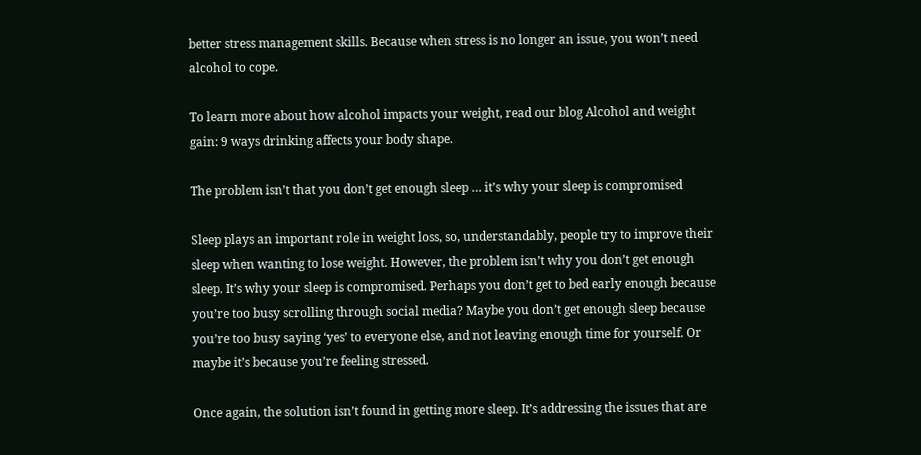better stress management skills. Because when stress is no longer an issue, you won’t need alcohol to cope.

To learn more about how alcohol impacts your weight, read our blog Alcohol and weight gain: 9 ways drinking affects your body shape.

The problem isn’t that you don’t get enough sleep … it’s why your sleep is compromised

Sleep plays an important role in weight loss, so, understandably, people try to improve their sleep when wanting to lose weight. However, the problem isn’t why you don’t get enough sleep. It’s why your sleep is compromised. Perhaps you don’t get to bed early enough because you’re too busy scrolling through social media? Maybe you don’t get enough sleep because you’re too busy saying ‘yes’ to everyone else, and not leaving enough time for yourself. Or maybe it’s because you’re feeling stressed.

Once again, the solution isn’t found in getting more sleep. It’s addressing the issues that are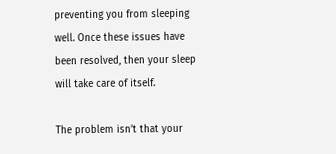preventing you from sleeping well. Once these issues have been resolved, then your sleep will take care of itself.

The problem isn’t that your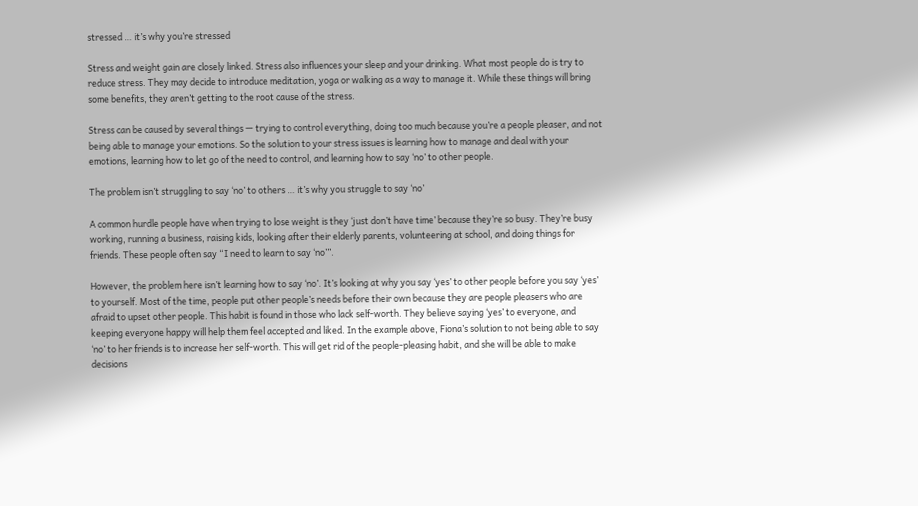stressed … it’s why you’re stressed

Stress and weight gain are closely linked. Stress also influences your sleep and your drinking. What most people do is try to reduce stress. They may decide to introduce meditation, yoga or walking as a way to manage it. While these things will bring some benefits, they aren’t getting to the root cause of the stress.

Stress can be caused by several things — trying to control everything, doing too much because you’re a people pleaser, and not being able to manage your emotions. So the solution to your stress issues is learning how to manage and deal with your emotions, learning how to let go of the need to control, and learning how to say ‘no’ to other people.

The problem isn’t struggling to say ‘no’ to others … it’s why you struggle to say ‘no’

A common hurdle people have when trying to lose weight is they ‘just don’t have time’ because they’re so busy. They’re busy working, running a business, raising kids, looking after their elderly parents, volunteering at school, and doing things for friends. These people often say “I need to learn to say ‘no’”.

However, the problem here isn’t learning how to say ‘no’. It’s looking at why you say ‘yes’ to other people before you say ‘yes’ to yourself. Most of the time, people put other people’s needs before their own because they are people pleasers who are afraid to upset other people. This habit is found in those who lack self-worth. They believe saying ‘yes’ to everyone, and keeping everyone happy will help them feel accepted and liked. In the example above, Fiona’s solution to not being able to say ‘no’ to her friends is to increase her self-worth. This will get rid of the people-pleasing habit, and she will be able to make decisions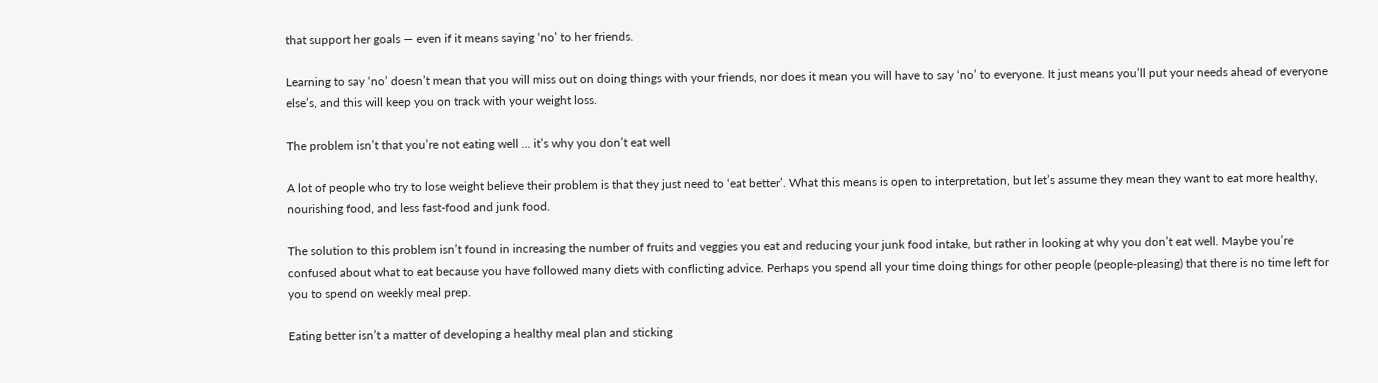that support her goals — even if it means saying ‘no’ to her friends.

Learning to say ‘no’ doesn’t mean that you will miss out on doing things with your friends, nor does it mean you will have to say ‘no’ to everyone. It just means you’ll put your needs ahead of everyone else’s, and this will keep you on track with your weight loss.

The problem isn’t that you’re not eating well … it’s why you don’t eat well

A lot of people who try to lose weight believe their problem is that they just need to ‘eat better’. What this means is open to interpretation, but let’s assume they mean they want to eat more healthy, nourishing food, and less fast-food and junk food.

The solution to this problem isn’t found in increasing the number of fruits and veggies you eat and reducing your junk food intake, but rather in looking at why you don’t eat well. Maybe you’re confused about what to eat because you have followed many diets with conflicting advice. Perhaps you spend all your time doing things for other people (people-pleasing) that there is no time left for you to spend on weekly meal prep.

Eating better isn’t a matter of developing a healthy meal plan and sticking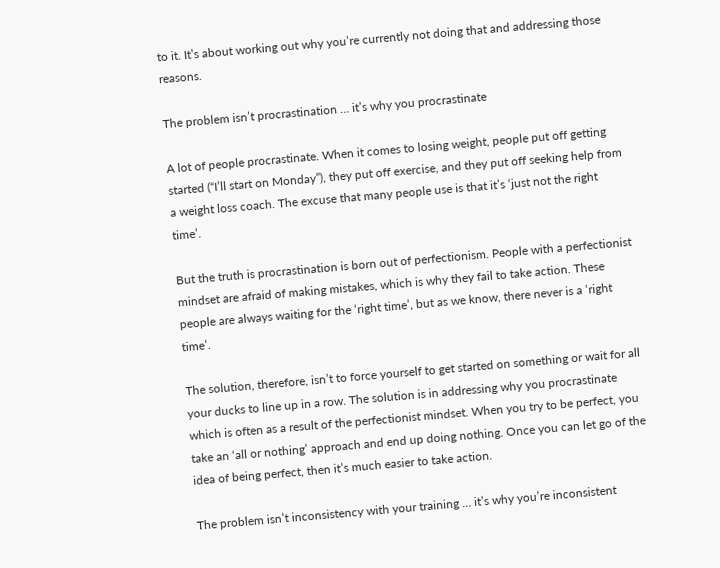to it. It’s about working out why you’re currently not doing that and addressing those reasons.

The problem isn’t procrastination … it’s why you procrastinate

A lot of people procrastinate. When it comes to losing weight, people put off getting started (“I’ll start on Monday”), they put off exercise, and they put off seeking help from a weight loss coach. The excuse that many people use is that it’s ‘just not the right time’.

But the truth is procrastination is born out of perfectionism. People with a perfectionist mindset are afraid of making mistakes, which is why they fail to take action. These people are always waiting for the ‘right time’, but as we know, there never is a ‘right time’.

The solution, therefore, isn’t to force yourself to get started on something or wait for all your ducks to line up in a row. The solution is in addressing why you procrastinate which is often as a result of the perfectionist mindset. When you try to be perfect, you take an ‘all or nothing’ approach and end up doing nothing. Once you can let go of the idea of being perfect, then it’s much easier to take action.

The problem isn’t inconsistency with your training … it’s why you’re inconsistent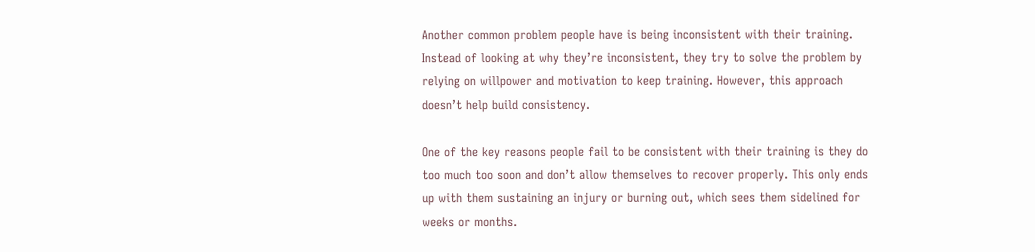Another common problem people have is being inconsistent with their training. Instead of looking at why they’re inconsistent, they try to solve the problem by relying on willpower and motivation to keep training. However, this approach doesn’t help build consistency.

One of the key reasons people fail to be consistent with their training is they do too much too soon and don’t allow themselves to recover properly. This only ends up with them sustaining an injury or burning out, which sees them sidelined for weeks or months.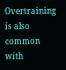Overtraining is also common with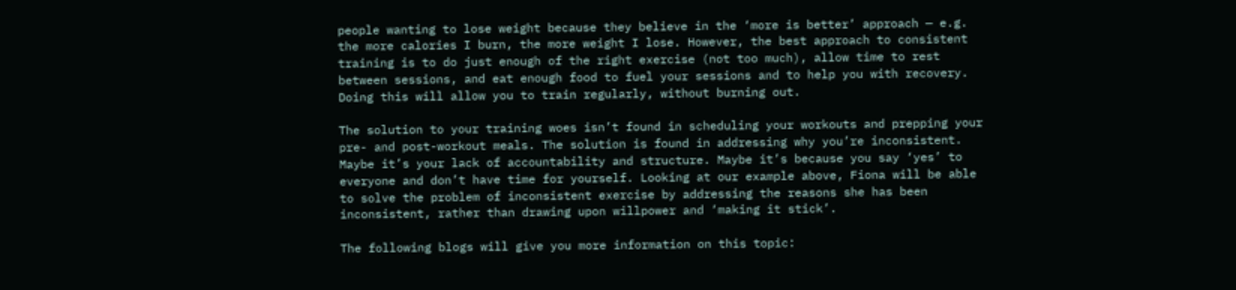people wanting to lose weight because they believe in the ‘more is better’ approach — e.g. the more calories I burn, the more weight I lose. However, the best approach to consistent training is to do just enough of the right exercise (not too much), allow time to rest between sessions, and eat enough food to fuel your sessions and to help you with recovery. Doing this will allow you to train regularly, without burning out.

The solution to your training woes isn’t found in scheduling your workouts and prepping your pre- and post-workout meals. The solution is found in addressing why you’re inconsistent. Maybe it’s your lack of accountability and structure. Maybe it’s because you say ‘yes’ to everyone and don’t have time for yourself. Looking at our example above, Fiona will be able to solve the problem of inconsistent exercise by addressing the reasons she has been inconsistent, rather than drawing upon willpower and ‘making it stick’.

The following blogs will give you more information on this topic: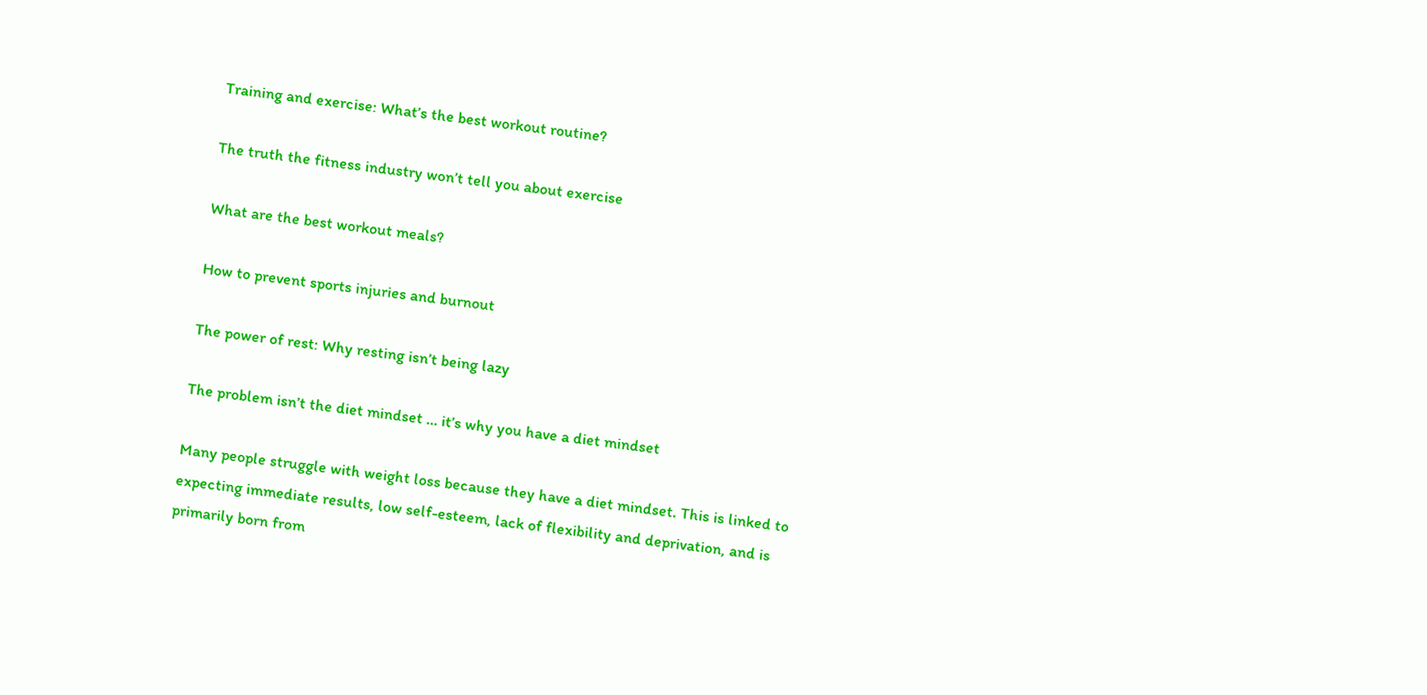Training and exercise: What’s the best workout routine?

The truth the fitness industry won’t tell you about exercise

What are the best workout meals?

How to prevent sports injuries and burnout

The power of rest: Why resting isn’t being lazy

The problem isn’t the diet mindset … it’s why you have a diet mindset

Many people struggle with weight loss because they have a diet mindset. This is linked to expecting immediate results, low self-esteem, lack of flexibility and deprivation, and is primarily born from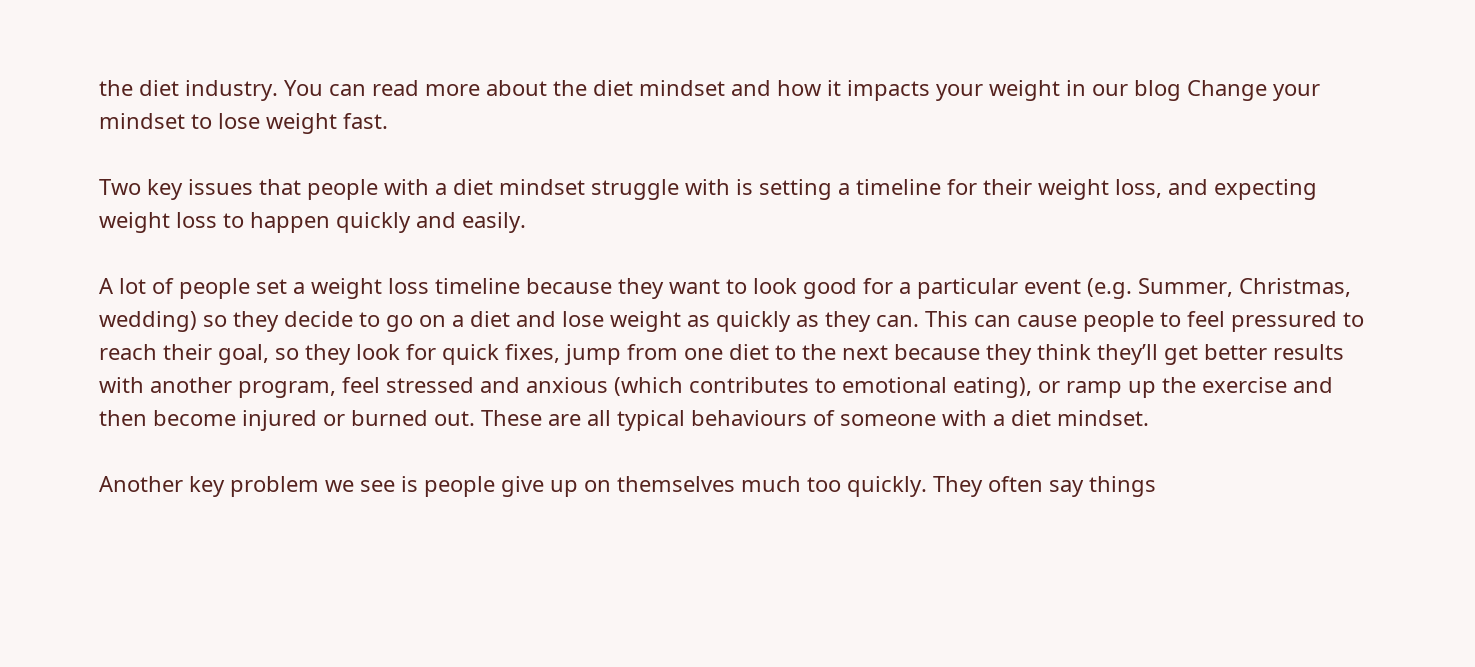the diet industry. You can read more about the diet mindset and how it impacts your weight in our blog Change your mindset to lose weight fast.

Two key issues that people with a diet mindset struggle with is setting a timeline for their weight loss, and expecting weight loss to happen quickly and easily.

A lot of people set a weight loss timeline because they want to look good for a particular event (e.g. Summer, Christmas, wedding) so they decide to go on a diet and lose weight as quickly as they can. This can cause people to feel pressured to reach their goal, so they look for quick fixes, jump from one diet to the next because they think they’ll get better results with another program, feel stressed and anxious (which contributes to emotional eating), or ramp up the exercise and then become injured or burned out. These are all typical behaviours of someone with a diet mindset.

Another key problem we see is people give up on themselves much too quickly. They often say things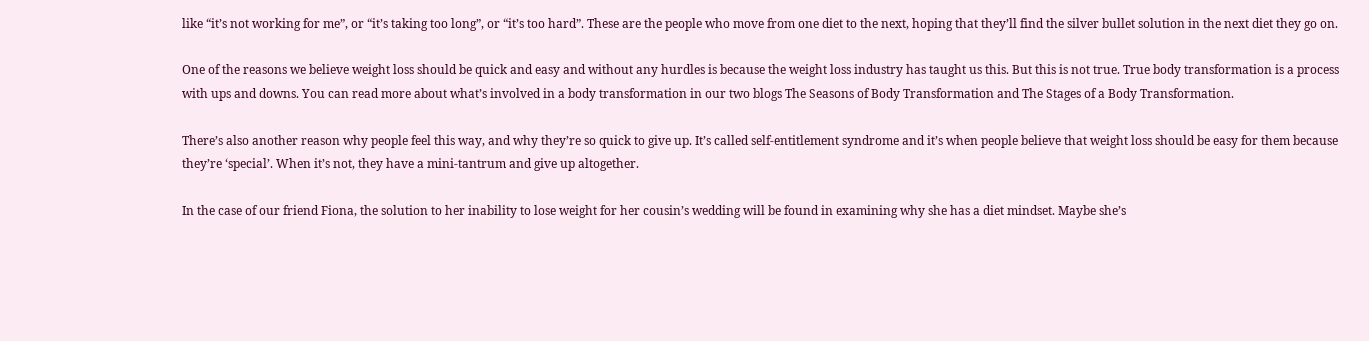like “it’s not working for me”, or “it’s taking too long”, or “it’s too hard”. These are the people who move from one diet to the next, hoping that they’ll find the silver bullet solution in the next diet they go on.

One of the reasons we believe weight loss should be quick and easy and without any hurdles is because the weight loss industry has taught us this. But this is not true. True body transformation is a process with ups and downs. You can read more about what’s involved in a body transformation in our two blogs The Seasons of Body Transformation and The Stages of a Body Transformation.

There’s also another reason why people feel this way, and why they’re so quick to give up. It’s called self-entitlement syndrome and it’s when people believe that weight loss should be easy for them because they’re ‘special’. When it’s not, they have a mini-tantrum and give up altogether.

In the case of our friend Fiona, the solution to her inability to lose weight for her cousin’s wedding will be found in examining why she has a diet mindset. Maybe she’s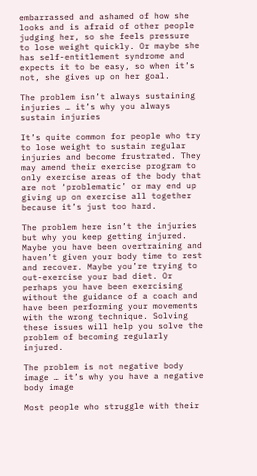embarrassed and ashamed of how she looks and is afraid of other people judging her, so she feels pressure to lose weight quickly. Or maybe she has self-entitlement syndrome and expects it to be easy, so when it’s not, she gives up on her goal.

The problem isn’t always sustaining injuries … it’s why you always sustain injuries

It’s quite common for people who try to lose weight to sustain regular injuries and become frustrated. They may amend their exercise program to only exercise areas of the body that are not ‘problematic’ or may end up giving up on exercise all together because it’s just too hard.

The problem here isn’t the injuries but why you keep getting injured. Maybe you have been overtraining and haven’t given your body time to rest and recover. Maybe you’re trying to out-exercise your bad diet. Or perhaps you have been exercising without the guidance of a coach and have been performing your movements with the wrong technique. Solving these issues will help you solve the problem of becoming regularly injured.

The problem is not negative body image … it’s why you have a negative body image

Most people who struggle with their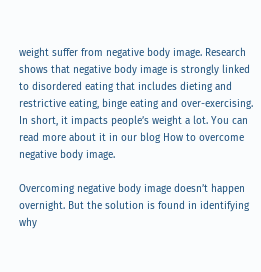weight suffer from negative body image. Research shows that negative body image is strongly linked to disordered eating that includes dieting and restrictive eating, binge eating and over-exercising. In short, it impacts people’s weight a lot. You can read more about it in our blog How to overcome negative body image.

Overcoming negative body image doesn’t happen overnight. But the solution is found in identifying why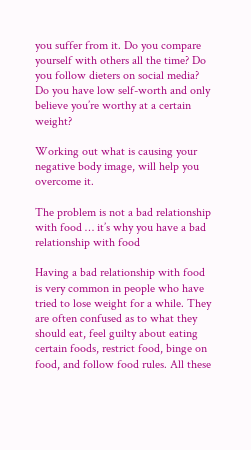you suffer from it. Do you compare yourself with others all the time? Do you follow dieters on social media? Do you have low self-worth and only believe you’re worthy at a certain weight?

Working out what is causing your negative body image, will help you overcome it.

The problem is not a bad relationship with food … it’s why you have a bad relationship with food

Having a bad relationship with food is very common in people who have tried to lose weight for a while. They are often confused as to what they should eat, feel guilty about eating certain foods, restrict food, binge on food, and follow food rules. All these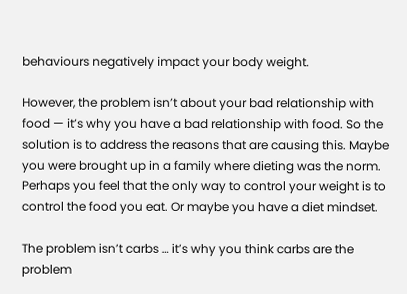behaviours negatively impact your body weight.

However, the problem isn’t about your bad relationship with food — it’s why you have a bad relationship with food. So the solution is to address the reasons that are causing this. Maybe you were brought up in a family where dieting was the norm. Perhaps you feel that the only way to control your weight is to control the food you eat. Or maybe you have a diet mindset.

The problem isn’t carbs … it’s why you think carbs are the problem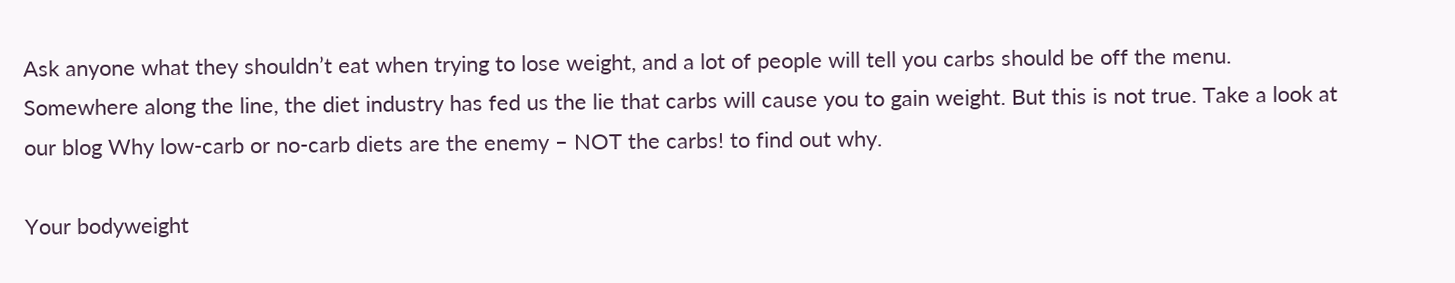Ask anyone what they shouldn’t eat when trying to lose weight, and a lot of people will tell you carbs should be off the menu. Somewhere along the line, the diet industry has fed us the lie that carbs will cause you to gain weight. But this is not true. Take a look at our blog Why low-carb or no-carb diets are the enemy – NOT the carbs! to find out why.

Your bodyweight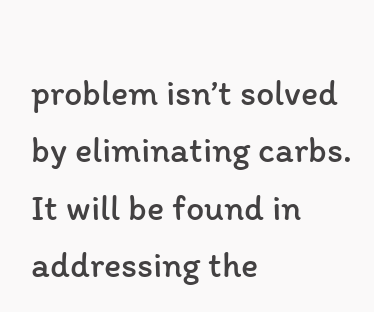problem isn’t solved by eliminating carbs. It will be found in addressing the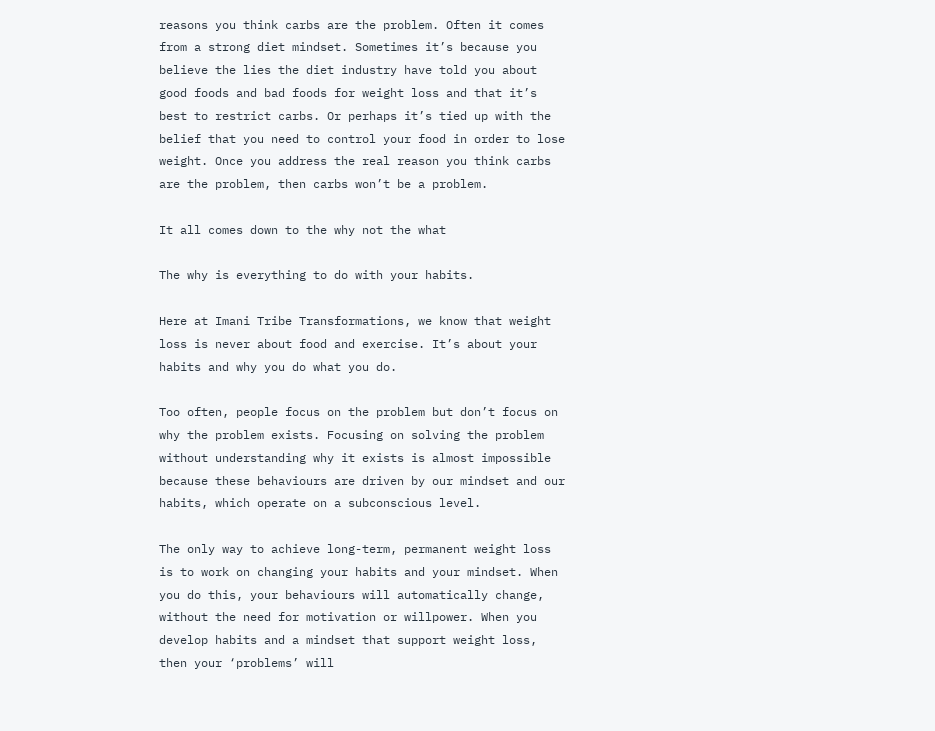reasons you think carbs are the problem. Often it comes from a strong diet mindset. Sometimes it’s because you believe the lies the diet industry have told you about good foods and bad foods for weight loss and that it’s best to restrict carbs. Or perhaps it’s tied up with the belief that you need to control your food in order to lose weight. Once you address the real reason you think carbs are the problem, then carbs won’t be a problem.

It all comes down to the why not the what

The why is everything to do with your habits.

Here at Imani Tribe Transformations, we know that weight loss is never about food and exercise. It’s about your habits and why you do what you do.

Too often, people focus on the problem but don’t focus on why the problem exists. Focusing on solving the problem without understanding why it exists is almost impossible because these behaviours are driven by our mindset and our habits, which operate on a subconscious level.

The only way to achieve long-term, permanent weight loss is to work on changing your habits and your mindset. When you do this, your behaviours will automatically change, without the need for motivation or willpower. When you develop habits and a mindset that support weight loss, then your ‘problems’ will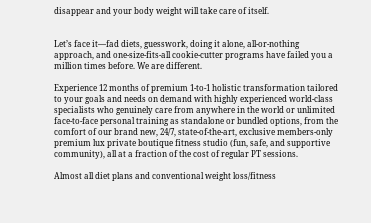disappear and your body weight will take care of itself.


Let’s face it—fad diets, guesswork, doing it alone, all-or-nothing approach, and one-size-fits-all cookie-cutter programs have failed you a million times before. We are different.

Experience 12 months of premium 1-to-1 holistic transformation tailored to your goals and needs on demand with highly experienced world-class specialists who genuinely care from anywhere in the world or unlimited face-to-face personal training as standalone or bundled options, from the comfort of our brand new, 24/7, state-of-the-art, exclusive members-only premium lux private boutique fitness studio (fun, safe, and supportive community), all at a fraction of the cost of regular PT sessions.

Almost all diet plans and conventional weight loss/fitness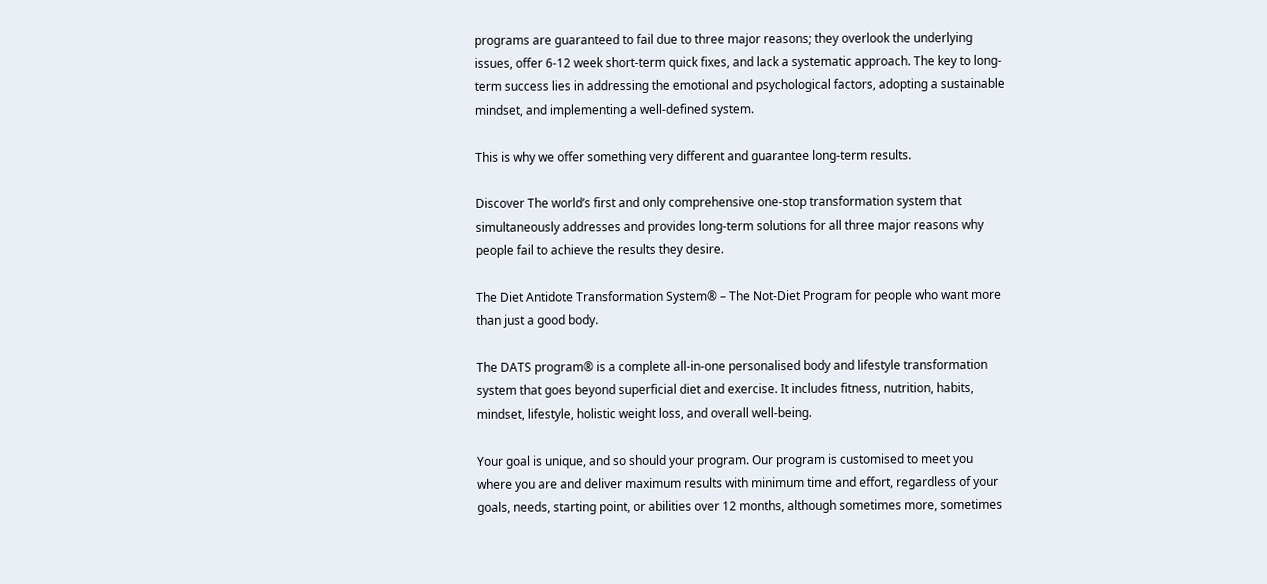programs are guaranteed to fail due to three major reasons; they overlook the underlying issues, offer 6-12 week short-term quick fixes, and lack a systematic approach. The key to long-term success lies in addressing the emotional and psychological factors, adopting a sustainable mindset, and implementing a well-defined system.

This is why we offer something very different and guarantee long-term results.

Discover The world’s first and only comprehensive one-stop transformation system that simultaneously addresses and provides long-term solutions for all three major reasons why people fail to achieve the results they desire.

The Diet Antidote Transformation System® – The Not-Diet Program for people who want more than just a good body.

The DATS program® is a complete all-in-one personalised body and lifestyle transformation system that goes beyond superficial diet and exercise. It includes fitness, nutrition, habits, mindset, lifestyle, holistic weight loss, and overall well-being.

Your goal is unique, and so should your program. Our program is customised to meet you where you are and deliver maximum results with minimum time and effort, regardless of your goals, needs, starting point, or abilities over 12 months, although sometimes more, sometimes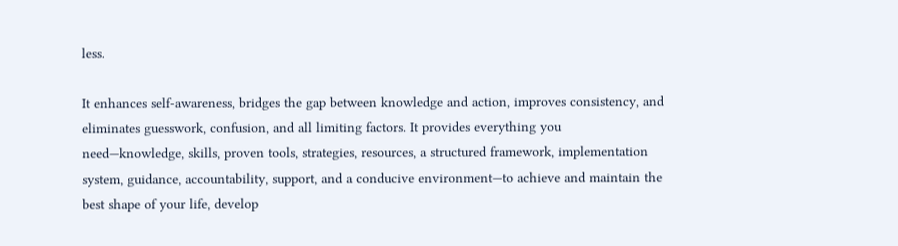less.

It enhances self-awareness, bridges the gap between knowledge and action, improves consistency, and eliminates guesswork, confusion, and all limiting factors. It provides everything you need—knowledge, skills, proven tools, strategies, resources, a structured framework, implementation system, guidance, accountability, support, and a conducive environment—to achieve and maintain the best shape of your life, develop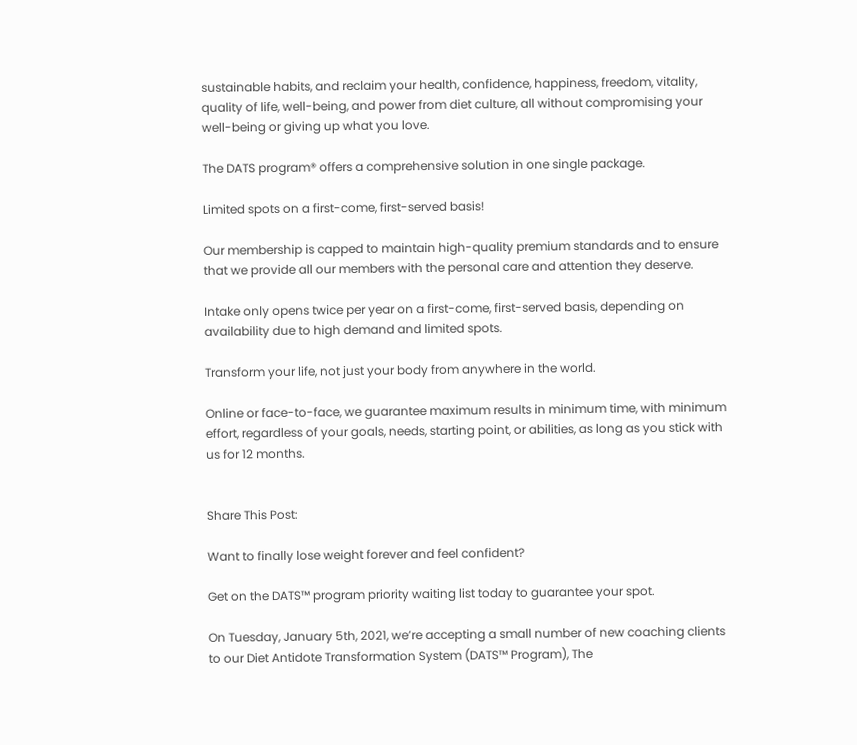sustainable habits, and reclaim your health, confidence, happiness, freedom, vitality, quality of life, well-being, and power from diet culture, all without compromising your well-being or giving up what you love.

The DATS program® offers a comprehensive solution in one single package.

Limited spots on a first-come, first-served basis!

Our membership is capped to maintain high-quality premium standards and to ensure that we provide all our members with the personal care and attention they deserve.

Intake only opens twice per year on a first-come, first-served basis, depending on availability due to high demand and limited spots.

Transform your life, not just your body from anywhere in the world.

Online or face-to-face, we guarantee maximum results in minimum time, with minimum effort, regardless of your goals, needs, starting point, or abilities, as long as you stick with us for 12 months.


Share This Post:

Want to finally lose weight forever and feel confident?

Get on the DATS™ program priority waiting list today to guarantee your spot.

On Tuesday, January 5th, 2021, we’re accepting a small number of new coaching clients to our Diet Antidote Transformation System (DATS™ Program), The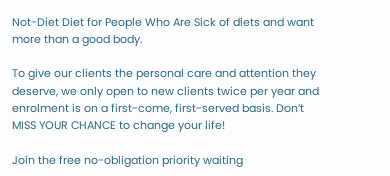Not-Diet Diet for People Who Are Sick of diets and want more than a good body.

To give our clients the personal care and attention they deserve, we only open to new clients twice per year and enrolment is on a first-come, first-served basis. Don’t MISS YOUR CHANCE to change your life!

Join the free no-obligation priority waiting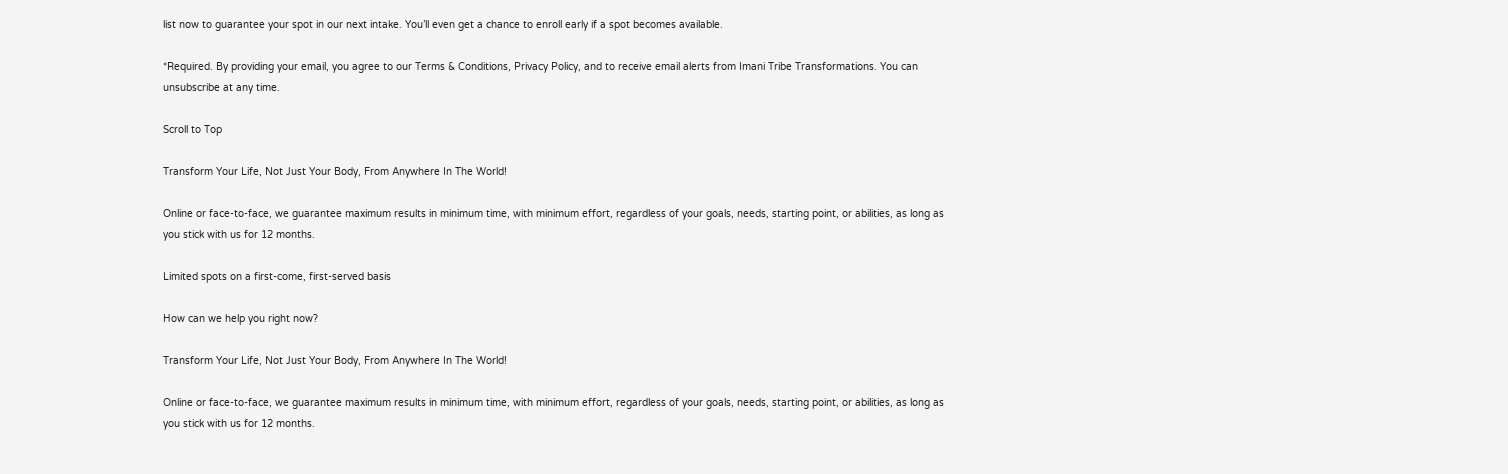list now to guarantee your spot in our next intake. You’ll even get a chance to enroll early if a spot becomes available.

*Required. By providing your email, you agree to our Terms & Conditions, Privacy Policy, and to receive email alerts from Imani Tribe Transformations. You can unsubscribe at any time.

Scroll to Top

Transform Your Life, Not Just Your Body, From Anywhere In The World!

Online or face-to-face, we guarantee maximum results in minimum time, with minimum effort, regardless of your goals, needs, starting point, or abilities, as long as you stick with us for 12 months.

Limited spots on a first-come, first-served basis

How can we help you right now?

Transform Your Life, Not Just Your Body, From Anywhere In The World!

Online or face-to-face, we guarantee maximum results in minimum time, with minimum effort, regardless of your goals, needs, starting point, or abilities, as long as you stick with us for 12 months.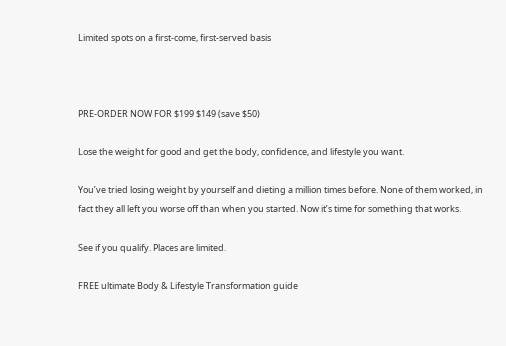Limited spots on a first-come, first-served basis



PRE-ORDER NOW FOR $199 $149 (save $50)

Lose the weight for good and get the body, confidence, and lifestyle you want.

You’ve tried losing weight by yourself and dieting a million times before. None of them worked, in fact they all left you worse off than when you started. Now it’s time for something that works.

See if you qualify. Places are limited.

FREE ultimate Body & Lifestyle Transformation guide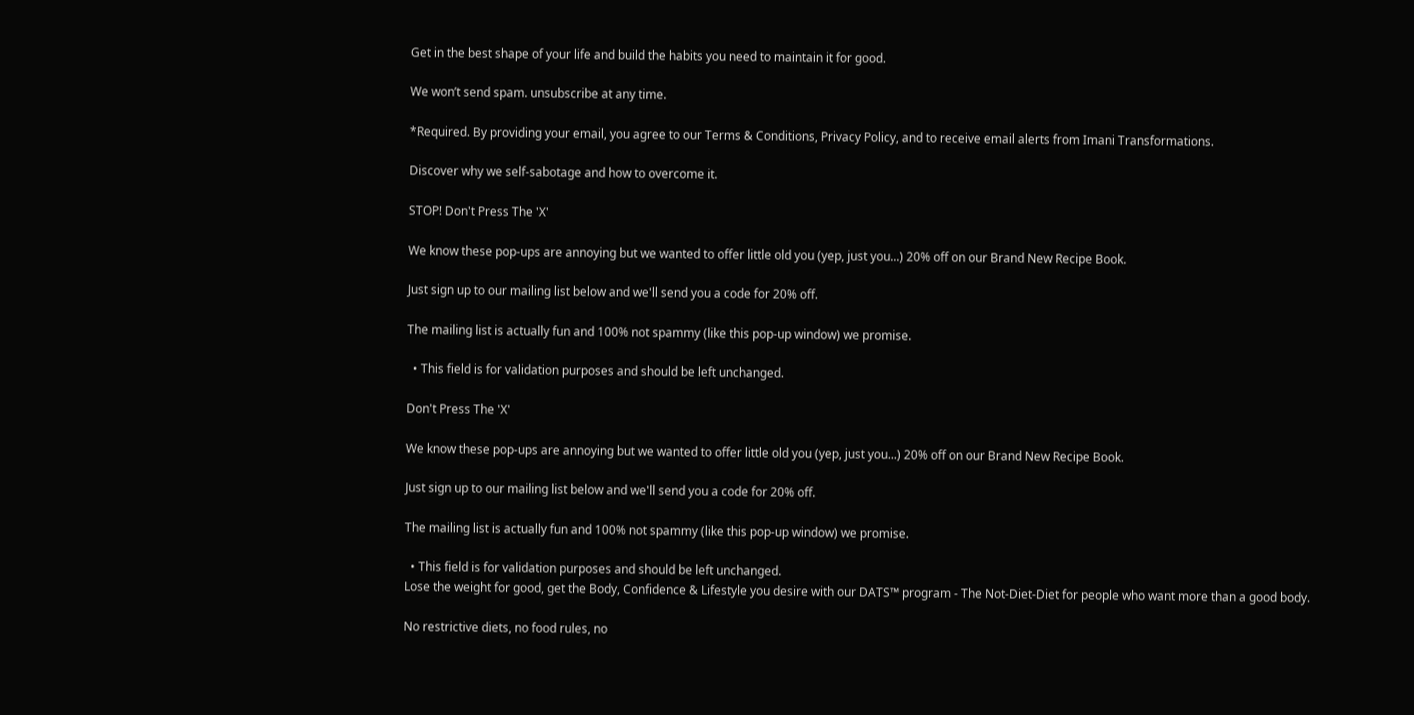Get in the best shape of your life and build the habits you need to maintain it for good.

We won’t send spam. unsubscribe at any time.

*Required. By providing your email, you agree to our Terms & Conditions, Privacy Policy, and to receive email alerts from Imani Transformations.

Discover why we self-sabotage and how to overcome it.

STOP! Don't Press The 'X'

We know these pop-ups are annoying but we wanted to offer little old you (yep, just you...) 20% off on our Brand New Recipe Book.

Just sign up to our mailing list below and we'll send you a code for 20% off.

The mailing list is actually fun and 100% not spammy (like this pop-up window) we promise.

  • This field is for validation purposes and should be left unchanged.

Don't Press The 'X'

We know these pop-ups are annoying but we wanted to offer little old you (yep, just you...) 20% off on our Brand New Recipe Book.

Just sign up to our mailing list below and we'll send you a code for 20% off.

The mailing list is actually fun and 100% not spammy (like this pop-up window) we promise.

  • This field is for validation purposes and should be left unchanged.
Lose the weight for good, get the Body, Confidence & Lifestyle you desire with our DATS™ program - The Not-Diet-Diet for people who want more than a good body.

No restrictive diets, no food rules, no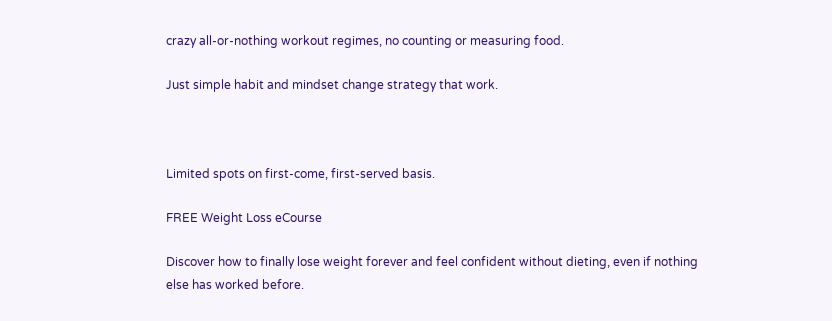crazy all-or-nothing workout regimes, no counting or measuring food.

Just simple habit and mindset change strategy that work.



Limited spots on first-come, first-served basis.

FREE Weight Loss eCourse

Discover how to finally lose weight forever and feel confident without dieting, even if nothing else has worked before.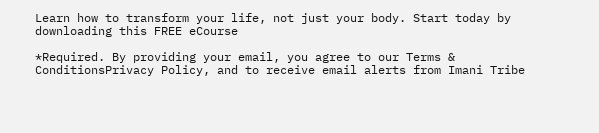Learn how to transform your life, not just your body. Start today by downloading this FREE eCourse

*Required. By providing your email, you agree to our Terms & ConditionsPrivacy Policy, and to receive email alerts from Imani Tribe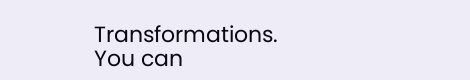Transformations. You can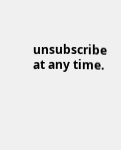unsubscribe at any time.